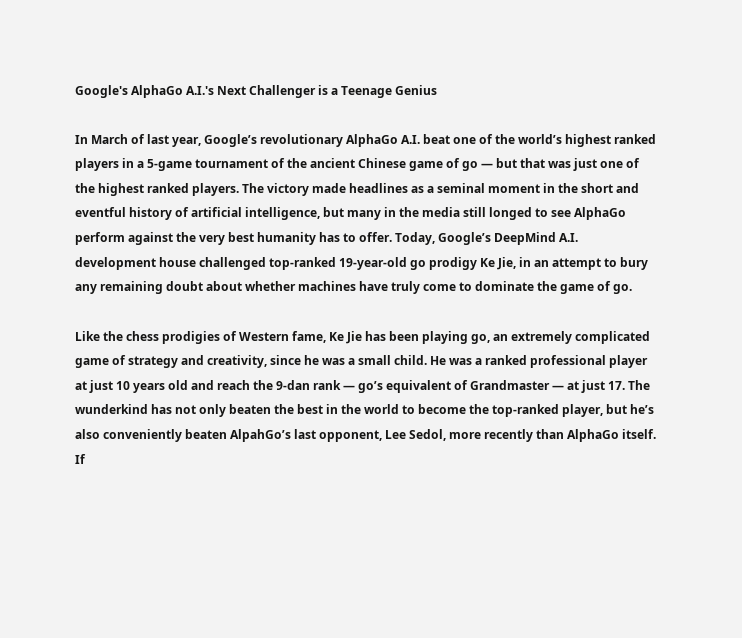Google's AlphaGo A.I.'s Next Challenger is a Teenage Genius

In March of last year, Google’s revolutionary AlphaGo A.I. beat one of the world’s highest ranked players in a 5-game tournament of the ancient Chinese game of go — but that was just one of the highest ranked players. The victory made headlines as a seminal moment in the short and eventful history of artificial intelligence, but many in the media still longed to see AlphaGo perform against the very best humanity has to offer. Today, Google’s DeepMind A.I. development house challenged top-ranked 19-year-old go prodigy Ke Jie, in an attempt to bury any remaining doubt about whether machines have truly come to dominate the game of go.

Like the chess prodigies of Western fame, Ke Jie has been playing go, an extremely complicated game of strategy and creativity, since he was a small child. He was a ranked professional player at just 10 years old and reach the 9-dan rank — go’s equivalent of Grandmaster — at just 17. The wunderkind has not only beaten the best in the world to become the top-ranked player, but he’s also conveniently beaten AlpahGo’s last opponent, Lee Sedol, more recently than AlphaGo itself. If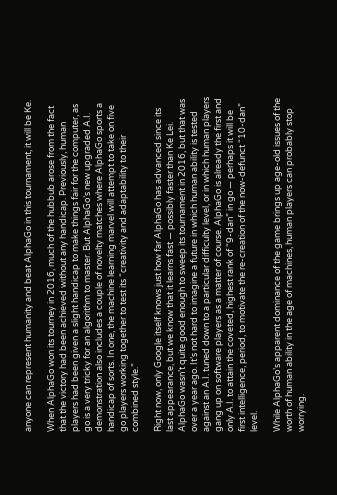anyone can represent humanity and beat AlphaGo in this tournament, it will be Ke.

When AlphaGo won its tourney in 2016, much of the hubbub arose from the fact that the victory had been achieved without any handicap. Previously, human players had been given a slight handicap to make things fair for the computer, as go is a very tricky for an algorithm to master. But AlphaGo’s new upgraded A.I. demonstration also includes a couple of novelty matches where AlphaGo sports a handicap of sorts. In one, the machine learning marvel will attempt to take on five go players working together to test its “creativity and adaptability to their combined style.”

Right now, only Google itself knows just how far AlphaGo has advanced since its last appearance, but we know that it learns fast — possibly faster than Ke Lei. AlphaGo wasn’t quite good enough to sweep its tournament in 2016, but that was over a year ago. It’s not hard to imagine a future in which human ability is tested against an A.I. tuned down to a particular difficulty level, or in which human players gang up on software players as a matter of course. AlphaGo is already the first and only A.I. to attain the coveted, highest rank of “9-dan” in go — perhaps it will be first intelligence, period, to motivate the re-creation of the now-defunct “10-dan” level.

While AlphaGo’s apparent dominance of the game brings up age-old issues of the worth of human ability in the age of machines, human players can probably stop worrying.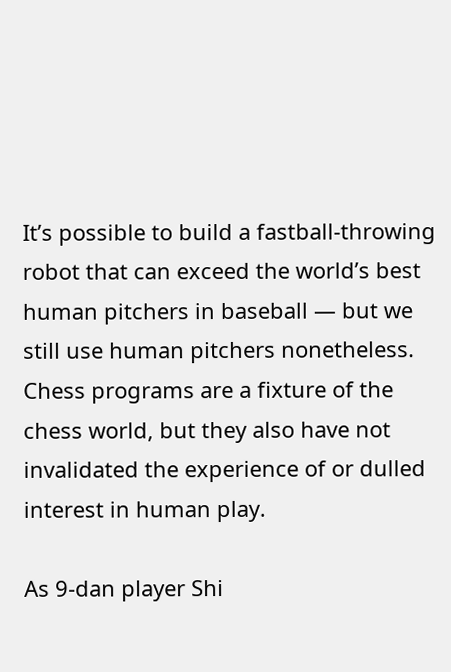It’s possible to build a fastball-throwing robot that can exceed the world’s best human pitchers in baseball — but we still use human pitchers nonetheless. Chess programs are a fixture of the chess world, but they also have not invalidated the experience of or dulled interest in human play.

As 9-dan player Shi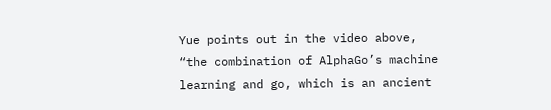Yue points out in the video above, “the combination of AlphaGo’s machine learning and go, which is an ancient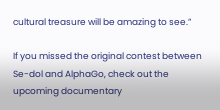cultural treasure will be amazing to see.”

If you missed the original contest between Se-dol and AlphaGo, check out the upcoming documentary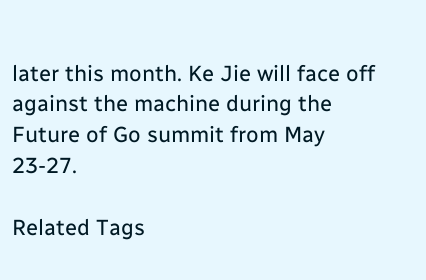later this month. Ke Jie will face off against the machine during the Future of Go summit from May 23-27.

Related Tags